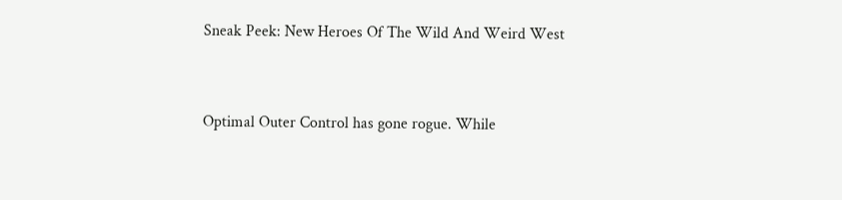Sneak Peek: New Heroes Of The Wild And Weird West



Optimal Outer Control has gone rogue. While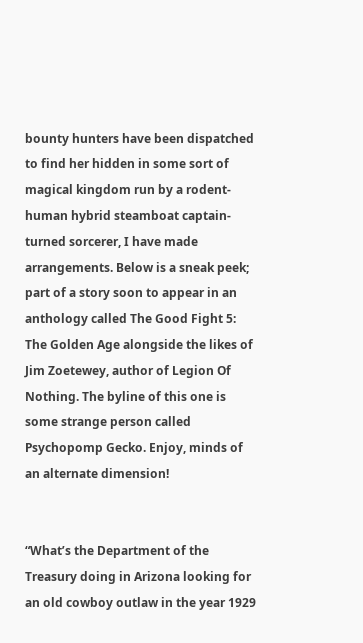bounty hunters have been dispatched to find her hidden in some sort of magical kingdom run by a rodent-human hybrid steamboat captain-turned sorcerer, I have made arrangements. Below is a sneak peek; part of a story soon to appear in an anthology called The Good Fight 5: The Golden Age alongside the likes of Jim Zoetewey, author of Legion Of Nothing. The byline of this one is some strange person called Psychopomp Gecko. Enjoy, minds of an alternate dimension!


“What’s the Department of the Treasury doing in Arizona looking for an old cowboy outlaw in the year 1929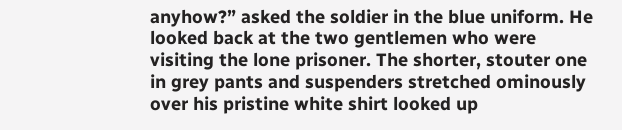anyhow?” asked the soldier in the blue uniform. He looked back at the two gentlemen who were visiting the lone prisoner. The shorter, stouter one in grey pants and suspenders stretched ominously over his pristine white shirt looked up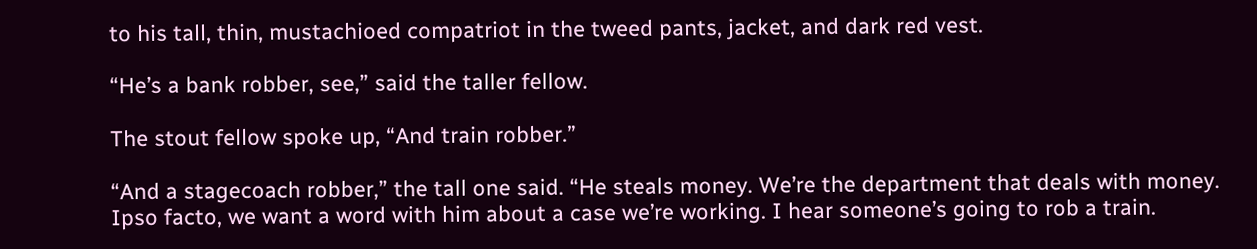to his tall, thin, mustachioed compatriot in the tweed pants, jacket, and dark red vest.

“He’s a bank robber, see,” said the taller fellow.

The stout fellow spoke up, “And train robber.”

“And a stagecoach robber,” the tall one said. “He steals money. We’re the department that deals with money. Ipso facto, we want a word with him about a case we’re working. I hear someone’s going to rob a train.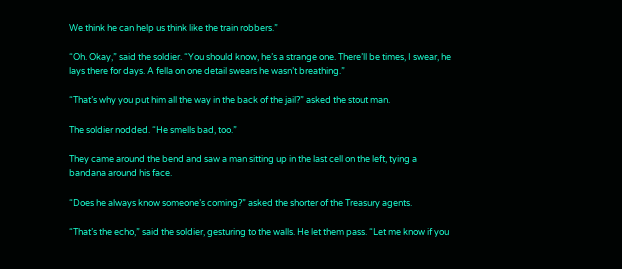We think he can help us think like the train robbers.”

“Oh. Okay,” said the soldier. “You should know, he’s a strange one. There’ll be times, I swear, he lays there for days. A fella on one detail swears he wasn’t breathing.”

“That’s why you put him all the way in the back of the jail?” asked the stout man.

The soldier nodded. “He smells bad, too.”

They came around the bend and saw a man sitting up in the last cell on the left, tying a bandana around his face.

“Does he always know someone’s coming?” asked the shorter of the Treasury agents.

“That’s the echo,” said the soldier, gesturing to the walls. He let them pass. “Let me know if you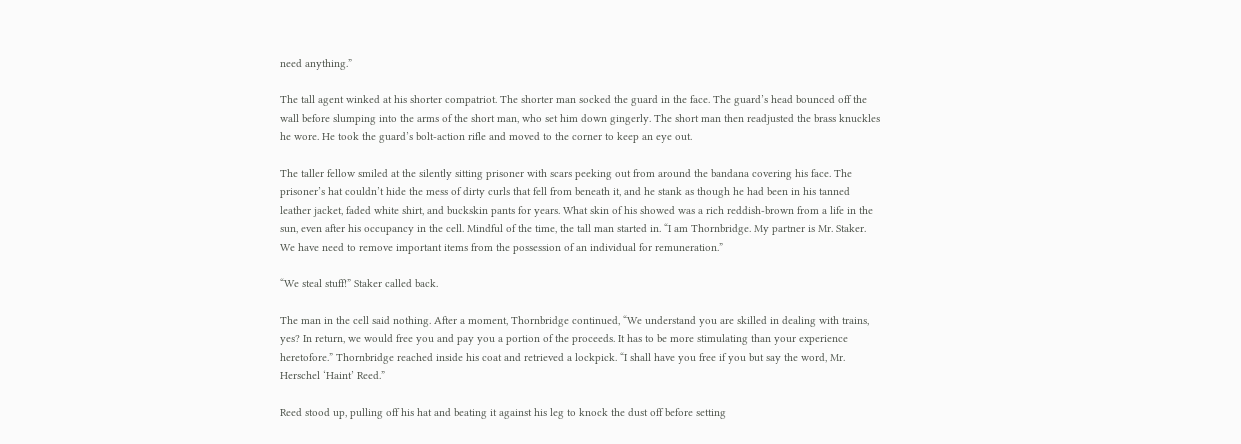need anything.”

The tall agent winked at his shorter compatriot. The shorter man socked the guard in the face. The guard’s head bounced off the wall before slumping into the arms of the short man, who set him down gingerly. The short man then readjusted the brass knuckles he wore. He took the guard’s bolt-action rifle and moved to the corner to keep an eye out.

The taller fellow smiled at the silently sitting prisoner with scars peeking out from around the bandana covering his face. The prisoner’s hat couldn’t hide the mess of dirty curls that fell from beneath it, and he stank as though he had been in his tanned leather jacket, faded white shirt, and buckskin pants for years. What skin of his showed was a rich reddish-brown from a life in the sun, even after his occupancy in the cell. Mindful of the time, the tall man started in. “I am Thornbridge. My partner is Mr. Staker. We have need to remove important items from the possession of an individual for remuneration.”

“We steal stuff!” Staker called back.

The man in the cell said nothing. After a moment, Thornbridge continued, “We understand you are skilled in dealing with trains, yes? In return, we would free you and pay you a portion of the proceeds. It has to be more stimulating than your experience heretofore.” Thornbridge reached inside his coat and retrieved a lockpick. “I shall have you free if you but say the word, Mr. Herschel ‘Haint’ Reed.”

Reed stood up, pulling off his hat and beating it against his leg to knock the dust off before setting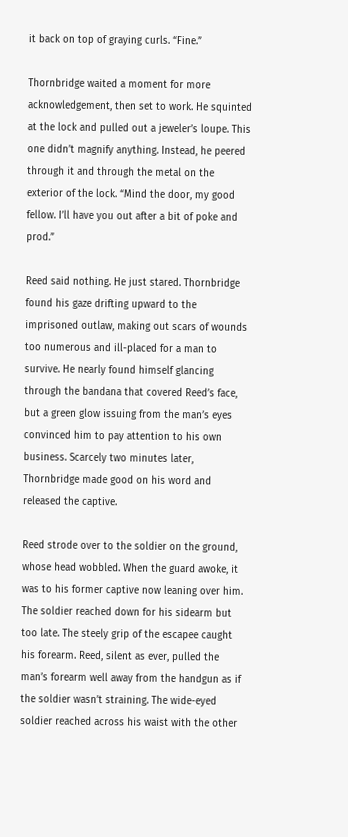it back on top of graying curls. “Fine.”

Thornbridge waited a moment for more acknowledgement, then set to work. He squinted at the lock and pulled out a jeweler’s loupe. This one didn’t magnify anything. Instead, he peered through it and through the metal on the exterior of the lock. “Mind the door, my good fellow. I’ll have you out after a bit of poke and prod.”

Reed said nothing. He just stared. Thornbridge found his gaze drifting upward to the imprisoned outlaw, making out scars of wounds too numerous and ill-placed for a man to survive. He nearly found himself glancing through the bandana that covered Reed’s face, but a green glow issuing from the man’s eyes convinced him to pay attention to his own business. Scarcely two minutes later, Thornbridge made good on his word and released the captive.

Reed strode over to the soldier on the ground, whose head wobbled. When the guard awoke, it was to his former captive now leaning over him. The soldier reached down for his sidearm but too late. The steely grip of the escapee caught his forearm. Reed, silent as ever, pulled the man’s forearm well away from the handgun as if the soldier wasn’t straining. The wide-eyed soldier reached across his waist with the other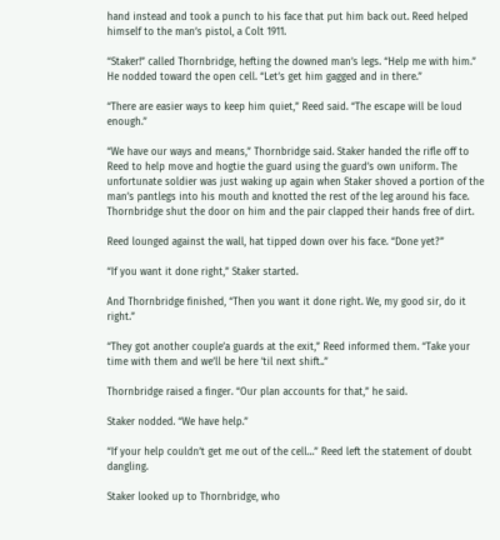hand instead and took a punch to his face that put him back out. Reed helped himself to the man’s pistol, a Colt 1911.

“Staker!” called Thornbridge, hefting the downed man’s legs. “Help me with him.” He nodded toward the open cell. “Let’s get him gagged and in there.”

“There are easier ways to keep him quiet,” Reed said. “The escape will be loud enough.”

“We have our ways and means,” Thornbridge said. Staker handed the rifle off to Reed to help move and hogtie the guard using the guard’s own uniform. The unfortunate soldier was just waking up again when Staker shoved a portion of the man’s pantlegs into his mouth and knotted the rest of the leg around his face. Thornbridge shut the door on him and the pair clapped their hands free of dirt.

Reed lounged against the wall, hat tipped down over his face. “Done yet?”

“If you want it done right,” Staker started.

And Thornbridge finished, “Then you want it done right. We, my good sir, do it right.”

“They got another couple’a guards at the exit,” Reed informed them. “Take your time with them and we’ll be here ’til next shift..”

Thornbridge raised a finger. “Our plan accounts for that,” he said.

Staker nodded. “We have help.”

“If your help couldn’t get me out of the cell…” Reed left the statement of doubt dangling.

Staker looked up to Thornbridge, who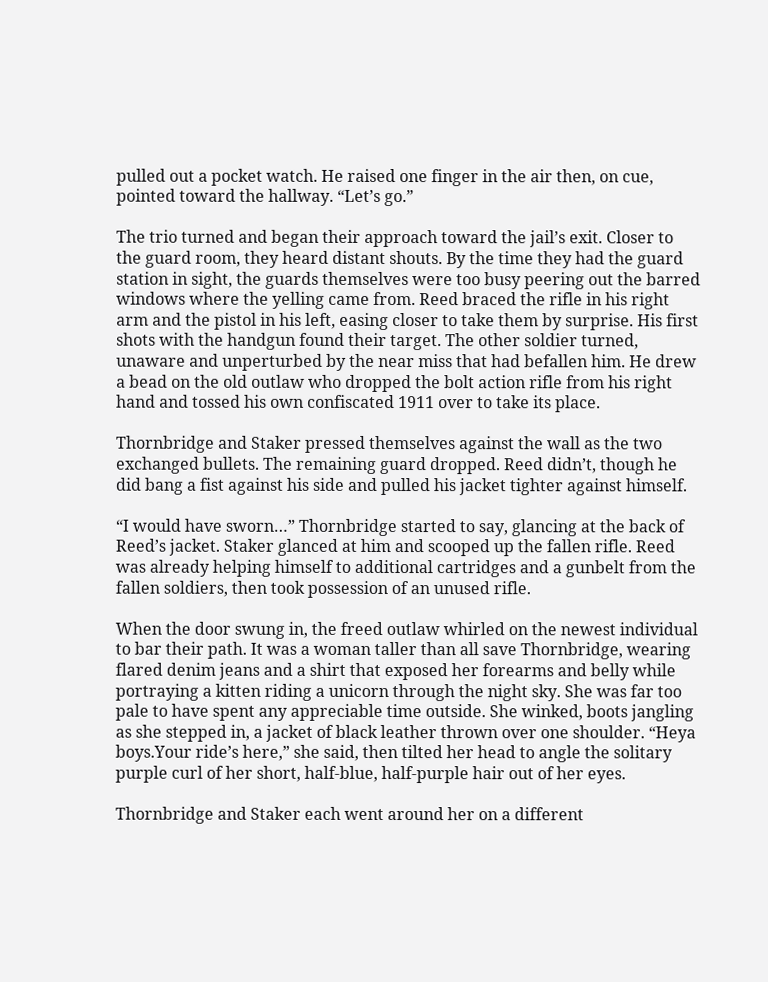pulled out a pocket watch. He raised one finger in the air then, on cue, pointed toward the hallway. “Let’s go.”

The trio turned and began their approach toward the jail’s exit. Closer to the guard room, they heard distant shouts. By the time they had the guard station in sight, the guards themselves were too busy peering out the barred windows where the yelling came from. Reed braced the rifle in his right arm and the pistol in his left, easing closer to take them by surprise. His first shots with the handgun found their target. The other soldier turned, unaware and unperturbed by the near miss that had befallen him. He drew a bead on the old outlaw who dropped the bolt action rifle from his right hand and tossed his own confiscated 1911 over to take its place.

Thornbridge and Staker pressed themselves against the wall as the two exchanged bullets. The remaining guard dropped. Reed didn’t, though he did bang a fist against his side and pulled his jacket tighter against himself.

“I would have sworn…” Thornbridge started to say, glancing at the back of Reed’s jacket. Staker glanced at him and scooped up the fallen rifle. Reed was already helping himself to additional cartridges and a gunbelt from the fallen soldiers, then took possession of an unused rifle.

When the door swung in, the freed outlaw whirled on the newest individual to bar their path. It was a woman taller than all save Thornbridge, wearing flared denim jeans and a shirt that exposed her forearms and belly while portraying a kitten riding a unicorn through the night sky. She was far too pale to have spent any appreciable time outside. She winked, boots jangling as she stepped in, a jacket of black leather thrown over one shoulder. “Heya boys.Your ride’s here,” she said, then tilted her head to angle the solitary purple curl of her short, half-blue, half-purple hair out of her eyes.

Thornbridge and Staker each went around her on a different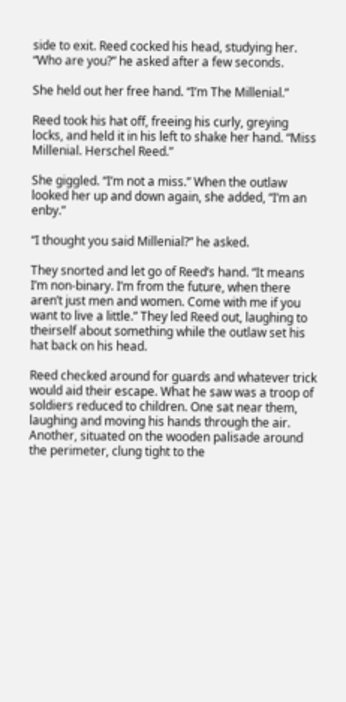side to exit. Reed cocked his head, studying her. “Who are you?” he asked after a few seconds.

She held out her free hand. “I’m The Millenial.”

Reed took his hat off, freeing his curly, greying locks, and held it in his left to shake her hand. “Miss Millenial. Herschel Reed.”

She giggled. “I’m not a miss.” When the outlaw looked her up and down again, she added, “I’m an enby.”

“I thought you said Millenial?” he asked.

They snorted and let go of Reed’s hand. “It means I’m non-binary. I’m from the future, when there aren’t just men and women. Come with me if you want to live a little.” They led Reed out, laughing to theirself about something while the outlaw set his hat back on his head.

Reed checked around for guards and whatever trick would aid their escape. What he saw was a troop of soldiers reduced to children. One sat near them, laughing and moving his hands through the air. Another, situated on the wooden palisade around the perimeter, clung tight to the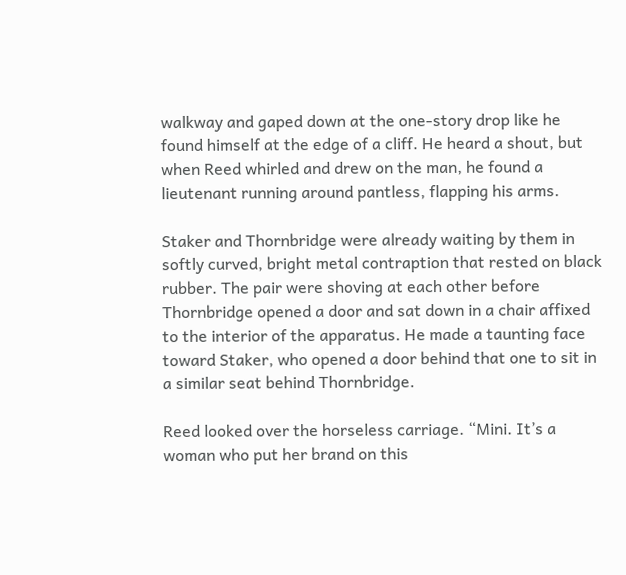walkway and gaped down at the one-story drop like he found himself at the edge of a cliff. He heard a shout, but when Reed whirled and drew on the man, he found a lieutenant running around pantless, flapping his arms.

Staker and Thornbridge were already waiting by them in softly curved, bright metal contraption that rested on black rubber. The pair were shoving at each other before Thornbridge opened a door and sat down in a chair affixed to the interior of the apparatus. He made a taunting face toward Staker, who opened a door behind that one to sit in a similar seat behind Thornbridge.

Reed looked over the horseless carriage. “Mini. It’s a woman who put her brand on this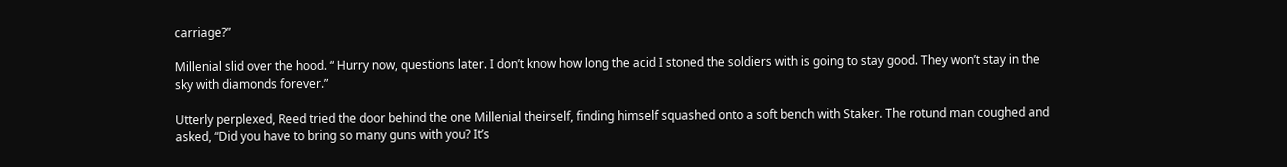carriage?”

Millenial slid over the hood. “ Hurry now, questions later. I don’t know how long the acid I stoned the soldiers with is going to stay good. They won’t stay in the sky with diamonds forever.”

Utterly perplexed, Reed tried the door behind the one Millenial theirself, finding himself squashed onto a soft bench with Staker. The rotund man coughed and asked, “Did you have to bring so many guns with you? It’s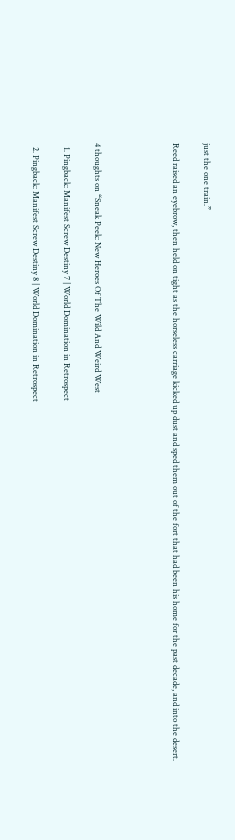just the one train.”

Reed raised an eyebrow, then held on tight as the horseless carriage kicked up dust and sped them out of the fort that had been his home for the past decade, and into the desert.




4 thoughts on “Sneak Peek: New Heroes Of The Wild And Weird West

  1. Pingback: Manifest Screw Destiny 7 | World Domination in Retrospect

  2. Pingback: Manifest Screw Destiny 8 | World Domination in Retrospect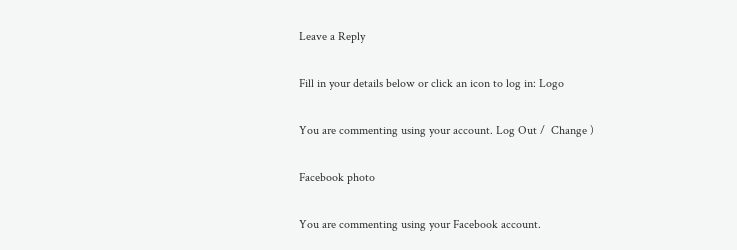Leave a Reply

Fill in your details below or click an icon to log in: Logo

You are commenting using your account. Log Out /  Change )

Facebook photo

You are commenting using your Facebook account.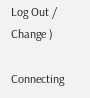Log Out /  Change )

Connecting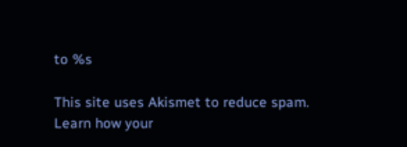to %s

This site uses Akismet to reduce spam. Learn how your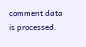comment data is processed.